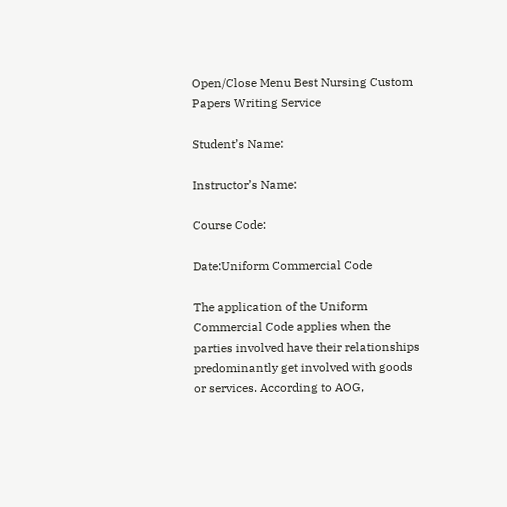Open/Close Menu Best Nursing Custom Papers Writing Service

Student’s Name:

Instructor’s Name:

Course Code:

Date:Uniform Commercial Code

The application of the Uniform Commercial Code applies when the parties involved have their relationships predominantly get involved with goods or services. According to AOG,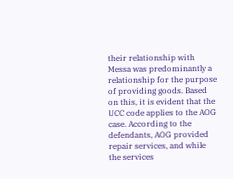their relationship with Messa was predominantly a relationship for the purpose of providing goods. Based on this, it is evident that the UCC code applies to the AOG case. According to the defendants, AOG provided repair services, and while the services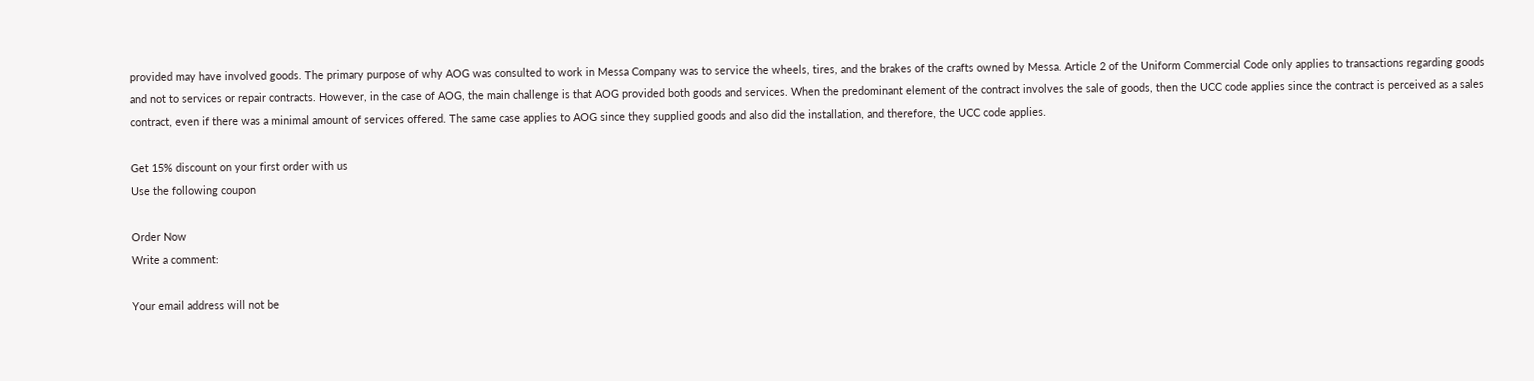provided may have involved goods. The primary purpose of why AOG was consulted to work in Messa Company was to service the wheels, tires, and the brakes of the crafts owned by Messa. Article 2 of the Uniform Commercial Code only applies to transactions regarding goods and not to services or repair contracts. However, in the case of AOG, the main challenge is that AOG provided both goods and services. When the predominant element of the contract involves the sale of goods, then the UCC code applies since the contract is perceived as a sales contract, even if there was a minimal amount of services offered. The same case applies to AOG since they supplied goods and also did the installation, and therefore, the UCC code applies.

Get 15% discount on your first order with us
Use the following coupon

Order Now
Write a comment:

Your email address will not be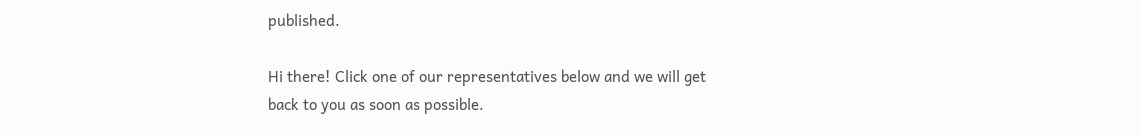published.

Hi there! Click one of our representatives below and we will get back to you as soon as possible.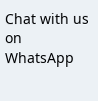Chat with us on WhatsApp